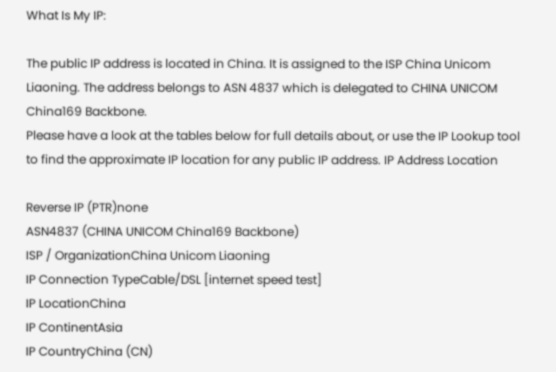What Is My IP:

The public IP address is located in China. It is assigned to the ISP China Unicom Liaoning. The address belongs to ASN 4837 which is delegated to CHINA UNICOM China169 Backbone.
Please have a look at the tables below for full details about, or use the IP Lookup tool to find the approximate IP location for any public IP address. IP Address Location

Reverse IP (PTR)none
ASN4837 (CHINA UNICOM China169 Backbone)
ISP / OrganizationChina Unicom Liaoning
IP Connection TypeCable/DSL [internet speed test]
IP LocationChina
IP ContinentAsia
IP CountryChina (CN)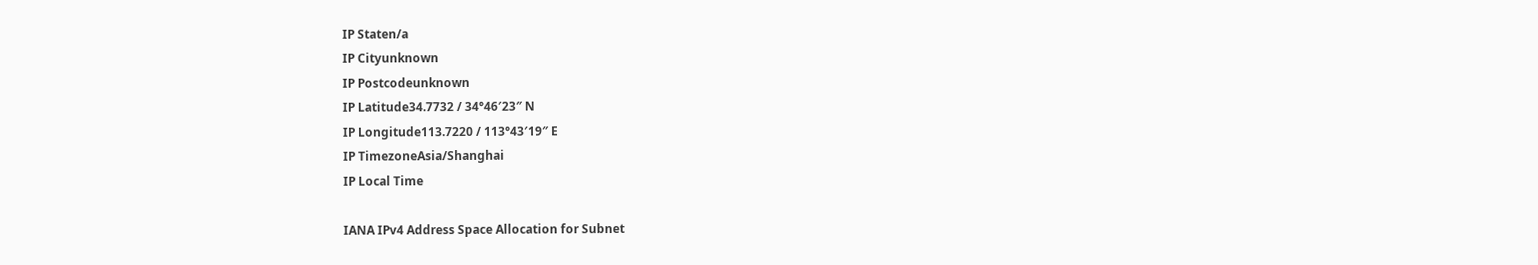IP Staten/a
IP Cityunknown
IP Postcodeunknown
IP Latitude34.7732 / 34°46′23″ N
IP Longitude113.7220 / 113°43′19″ E
IP TimezoneAsia/Shanghai
IP Local Time

IANA IPv4 Address Space Allocation for Subnet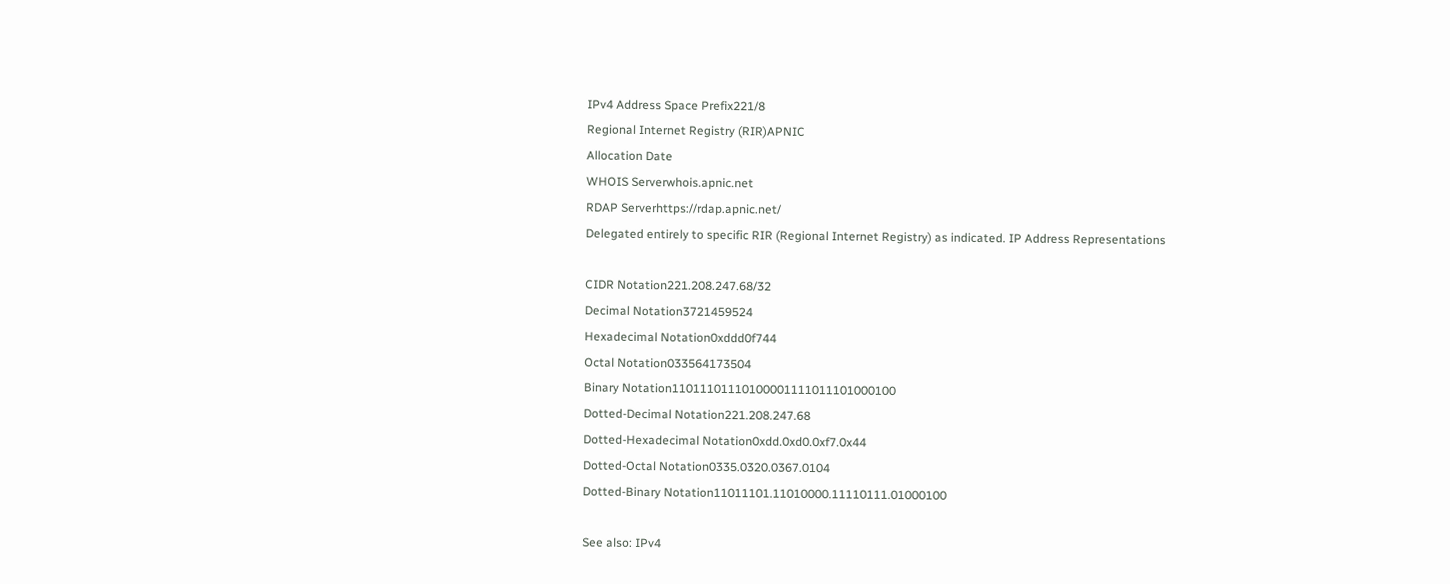IPv4 Address Space Prefix221/8
Regional Internet Registry (RIR)APNIC
Allocation Date
WHOIS Serverwhois.apnic.net
RDAP Serverhttps://rdap.apnic.net/
Delegated entirely to specific RIR (Regional Internet Registry) as indicated. IP Address Representations

CIDR Notation221.208.247.68/32
Decimal Notation3721459524
Hexadecimal Notation0xddd0f744
Octal Notation033564173504
Binary Notation11011101110100001111011101000100
Dotted-Decimal Notation221.208.247.68
Dotted-Hexadecimal Notation0xdd.0xd0.0xf7.0x44
Dotted-Octal Notation0335.0320.0367.0104
Dotted-Binary Notation11011101.11010000.11110111.01000100

See also: IPv4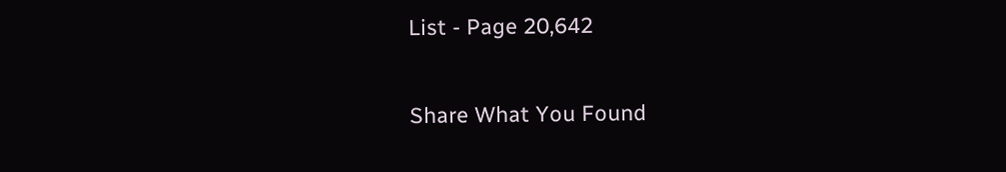List - Page 20,642

Share What You Found